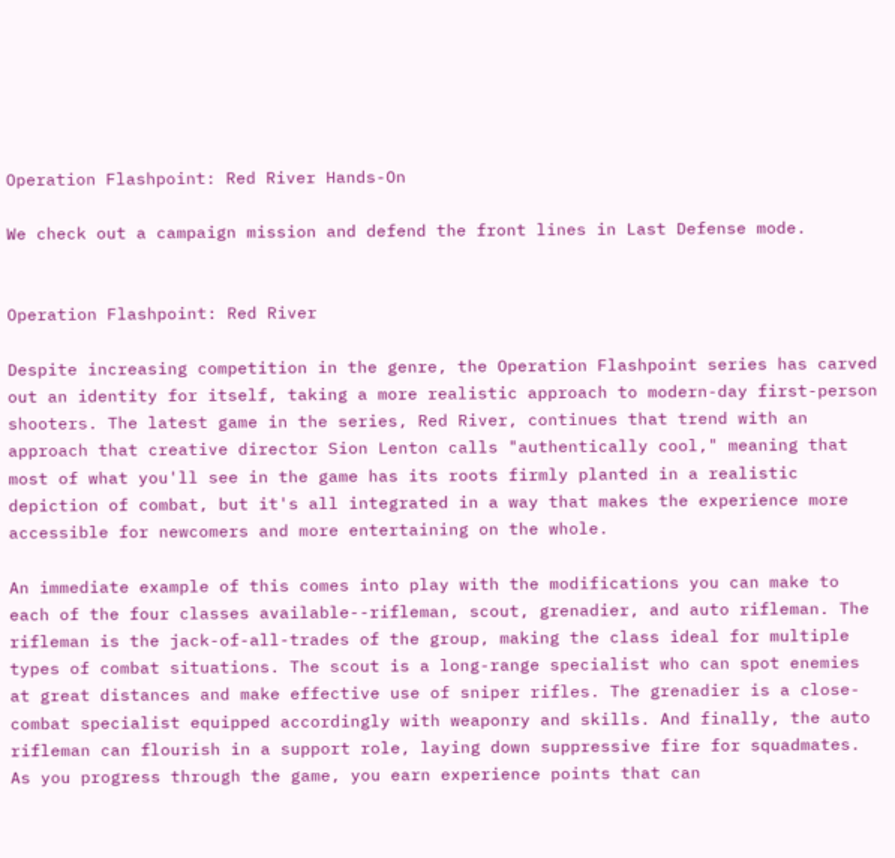Operation Flashpoint: Red River Hands-On

We check out a campaign mission and defend the front lines in Last Defense mode.


Operation Flashpoint: Red River

Despite increasing competition in the genre, the Operation Flashpoint series has carved out an identity for itself, taking a more realistic approach to modern-day first-person shooters. The latest game in the series, Red River, continues that trend with an approach that creative director Sion Lenton calls "authentically cool," meaning that most of what you'll see in the game has its roots firmly planted in a realistic depiction of combat, but it's all integrated in a way that makes the experience more accessible for newcomers and more entertaining on the whole.

An immediate example of this comes into play with the modifications you can make to each of the four classes available--rifleman, scout, grenadier, and auto rifleman. The rifleman is the jack-of-all-trades of the group, making the class ideal for multiple types of combat situations. The scout is a long-range specialist who can spot enemies at great distances and make effective use of sniper rifles. The grenadier is a close-combat specialist equipped accordingly with weaponry and skills. And finally, the auto rifleman can flourish in a support role, laying down suppressive fire for squadmates. As you progress through the game, you earn experience points that can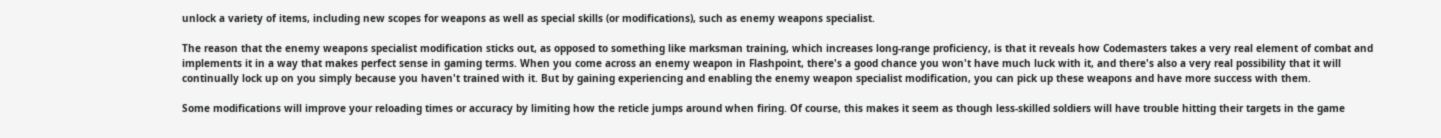unlock a variety of items, including new scopes for weapons as well as special skills (or modifications), such as enemy weapons specialist.

The reason that the enemy weapons specialist modification sticks out, as opposed to something like marksman training, which increases long-range proficiency, is that it reveals how Codemasters takes a very real element of combat and implements it in a way that makes perfect sense in gaming terms. When you come across an enemy weapon in Flashpoint, there's a good chance you won't have much luck with it, and there's also a very real possibility that it will continually lock up on you simply because you haven't trained with it. But by gaining experiencing and enabling the enemy weapon specialist modification, you can pick up these weapons and have more success with them.

Some modifications will improve your reloading times or accuracy by limiting how the reticle jumps around when firing. Of course, this makes it seem as though less-skilled soldiers will have trouble hitting their targets in the game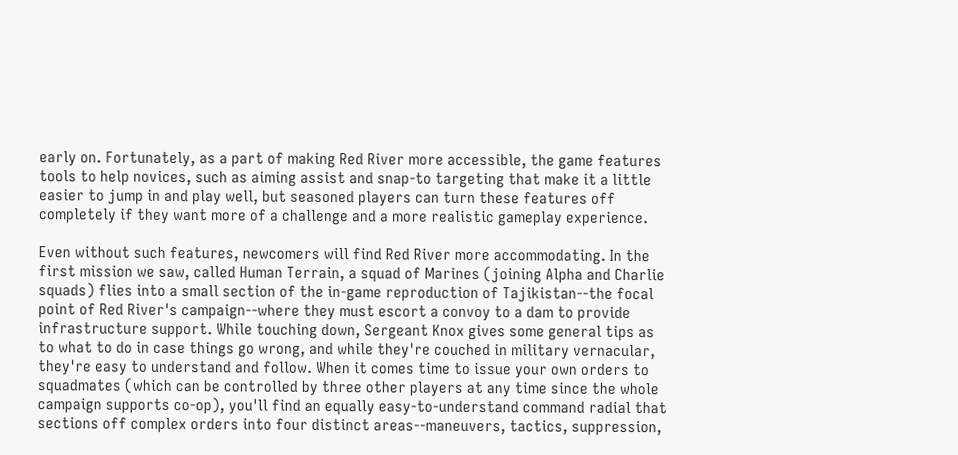early on. Fortunately, as a part of making Red River more accessible, the game features tools to help novices, such as aiming assist and snap-to targeting that make it a little easier to jump in and play well, but seasoned players can turn these features off completely if they want more of a challenge and a more realistic gameplay experience.

Even without such features, newcomers will find Red River more accommodating. In the first mission we saw, called Human Terrain, a squad of Marines (joining Alpha and Charlie squads) flies into a small section of the in-game reproduction of Tajikistan--the focal point of Red River's campaign--where they must escort a convoy to a dam to provide infrastructure support. While touching down, Sergeant Knox gives some general tips as to what to do in case things go wrong, and while they're couched in military vernacular, they're easy to understand and follow. When it comes time to issue your own orders to squadmates (which can be controlled by three other players at any time since the whole campaign supports co-op), you'll find an equally easy-to-understand command radial that sections off complex orders into four distinct areas--maneuvers, tactics, suppression,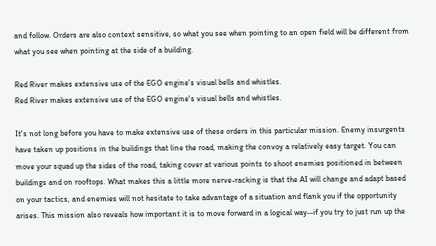and follow. Orders are also context sensitive, so what you see when pointing to an open field will be different from what you see when pointing at the side of a building.

Red River makes extensive use of the EGO engine's visual bells and whistles.
Red River makes extensive use of the EGO engine's visual bells and whistles.

It's not long before you have to make extensive use of these orders in this particular mission. Enemy insurgents have taken up positions in the buildings that line the road, making the convoy a relatively easy target. You can move your squad up the sides of the road, taking cover at various points to shoot enemies positioned in between buildings and on rooftops. What makes this a little more nerve-racking is that the AI will change and adapt based on your tactics, and enemies will not hesitate to take advantage of a situation and flank you if the opportunity arises. This mission also reveals how important it is to move forward in a logical way--if you try to just run up the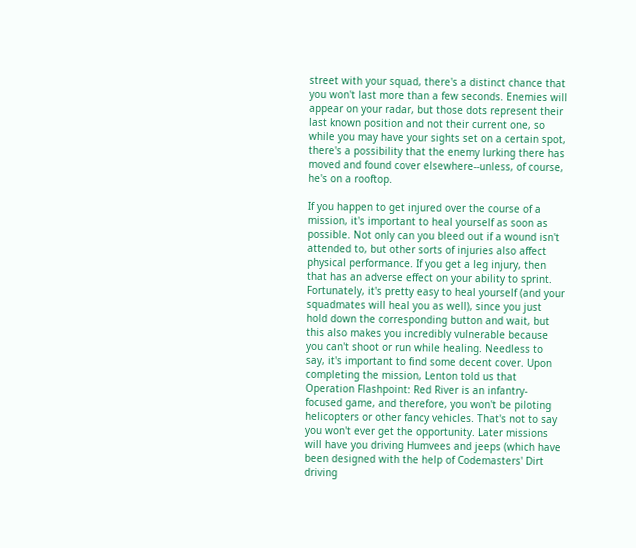street with your squad, there's a distinct chance that you won't last more than a few seconds. Enemies will appear on your radar, but those dots represent their last known position and not their current one, so while you may have your sights set on a certain spot, there's a possibility that the enemy lurking there has moved and found cover elsewhere--unless, of course, he's on a rooftop.

If you happen to get injured over the course of a mission, it's important to heal yourself as soon as possible. Not only can you bleed out if a wound isn't attended to, but other sorts of injuries also affect physical performance. If you get a leg injury, then that has an adverse effect on your ability to sprint. Fortunately, it's pretty easy to heal yourself (and your squadmates will heal you as well), since you just hold down the corresponding button and wait, but this also makes you incredibly vulnerable because you can't shoot or run while healing. Needless to say, it's important to find some decent cover. Upon completing the mission, Lenton told us that Operation Flashpoint: Red River is an infantry-focused game, and therefore, you won't be piloting helicopters or other fancy vehicles. That's not to say you won't ever get the opportunity. Later missions will have you driving Humvees and jeeps (which have been designed with the help of Codemasters' Dirt driving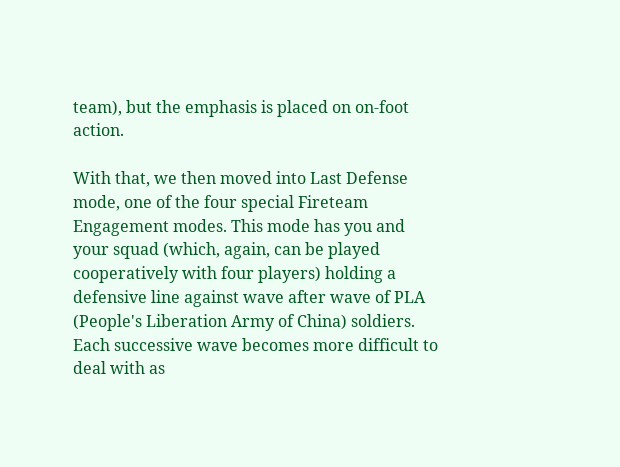team), but the emphasis is placed on on-foot action.

With that, we then moved into Last Defense mode, one of the four special Fireteam Engagement modes. This mode has you and your squad (which, again, can be played cooperatively with four players) holding a defensive line against wave after wave of PLA (People's Liberation Army of China) soldiers. Each successive wave becomes more difficult to deal with as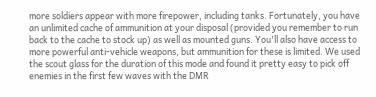more soldiers appear with more firepower, including tanks. Fortunately, you have an unlimited cache of ammunition at your disposal (provided you remember to run back to the cache to stock up) as well as mounted guns. You'll also have access to more powerful anti-vehicle weapons, but ammunition for these is limited. We used the scout glass for the duration of this mode and found it pretty easy to pick off enemies in the first few waves with the DMR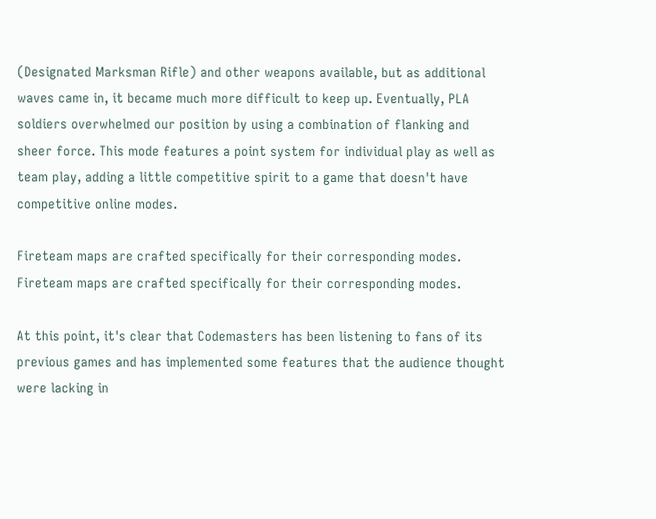(Designated Marksman Rifle) and other weapons available, but as additional waves came in, it became much more difficult to keep up. Eventually, PLA soldiers overwhelmed our position by using a combination of flanking and sheer force. This mode features a point system for individual play as well as team play, adding a little competitive spirit to a game that doesn't have competitive online modes.

Fireteam maps are crafted specifically for their corresponding modes.
Fireteam maps are crafted specifically for their corresponding modes.

At this point, it's clear that Codemasters has been listening to fans of its previous games and has implemented some features that the audience thought were lacking in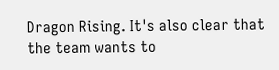Dragon Rising. It's also clear that the team wants to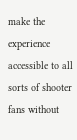make the experience accessible to all sorts of shooter fans without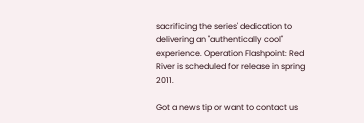sacrificing the series' dedication to delivering an "authentically cool" experience. Operation Flashpoint: Red River is scheduled for release in spring 2011.

Got a news tip or want to contact us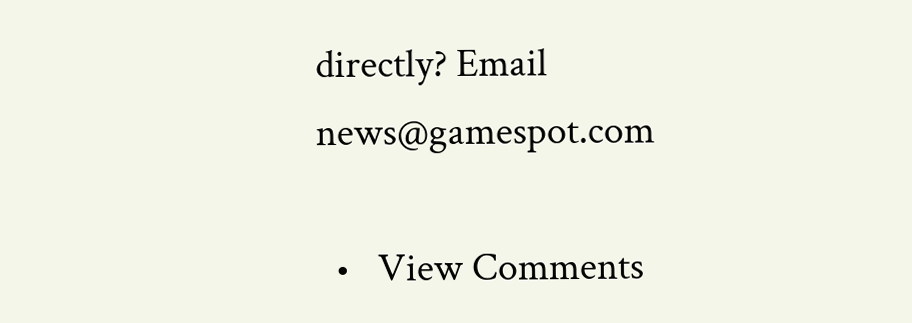directly? Email news@gamespot.com

  •   View Comments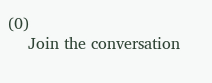(0)
    Join the conversation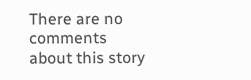There are no comments about this story